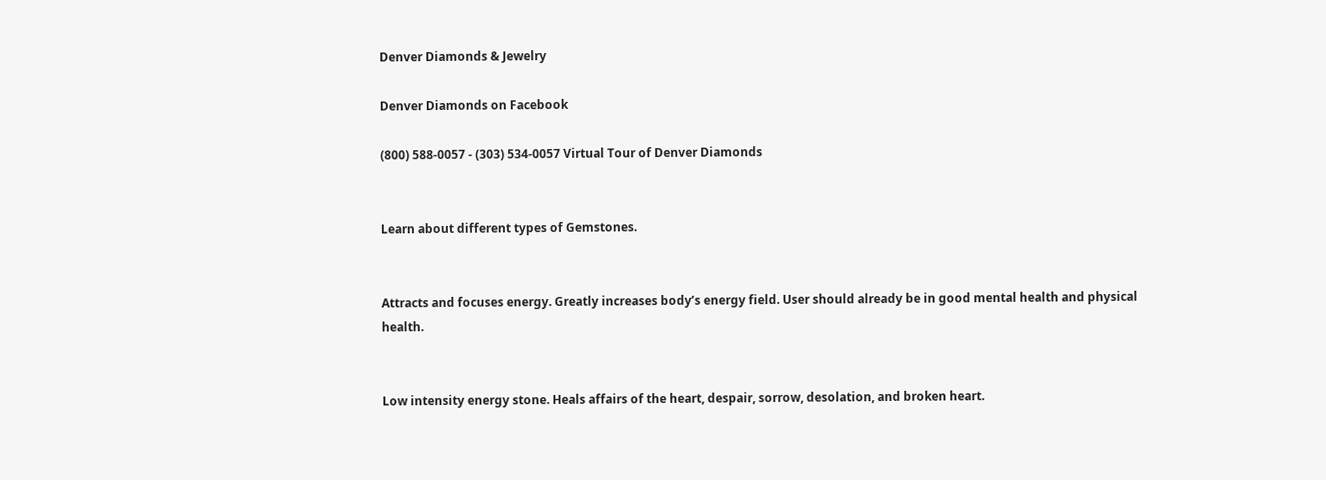Denver Diamonds & Jewelry

Denver Diamonds on Facebook

(800) 588-0057 - (303) 534-0057 Virtual Tour of Denver Diamonds


Learn about different types of Gemstones.


Attracts and focuses energy. Greatly increases body’s energy field. User should already be in good mental health and physical health.


Low intensity energy stone. Heals affairs of the heart, despair, sorrow, desolation, and broken heart.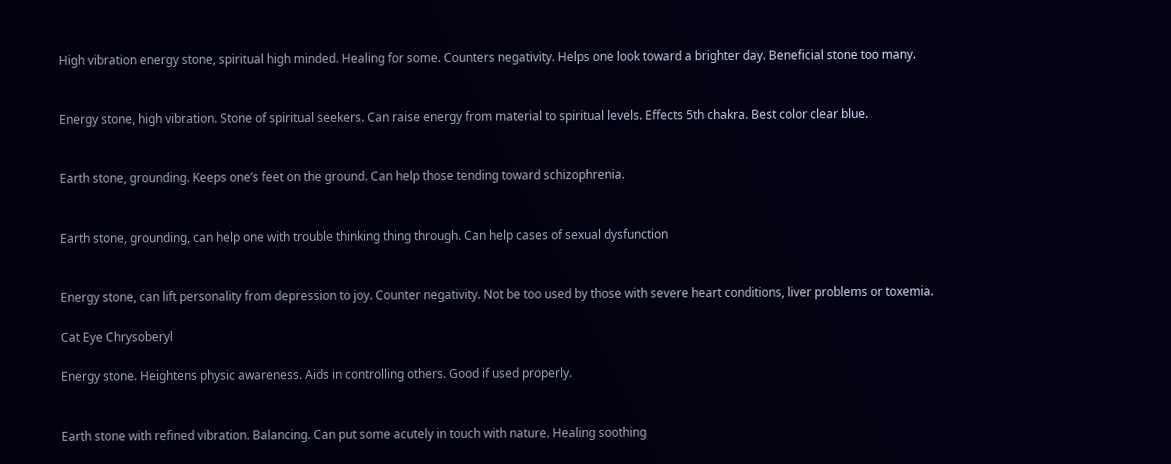High vibration energy stone, spiritual high minded. Healing for some. Counters negativity. Helps one look toward a brighter day. Beneficial stone too many.


Energy stone, high vibration. Stone of spiritual seekers. Can raise energy from material to spiritual levels. Effects 5th chakra. Best color clear blue.


Earth stone, grounding. Keeps one’s feet on the ground. Can help those tending toward schizophrenia.


Earth stone, grounding, can help one with trouble thinking thing through. Can help cases of sexual dysfunction


Energy stone, can lift personality from depression to joy. Counter negativity. Not be too used by those with severe heart conditions, liver problems or toxemia.

Cat Eye Chrysoberyl

Energy stone. Heightens physic awareness. Aids in controlling others. Good if used properly.


Earth stone with refined vibration. Balancing. Can put some acutely in touch with nature. Healing soothing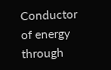Conductor of energy through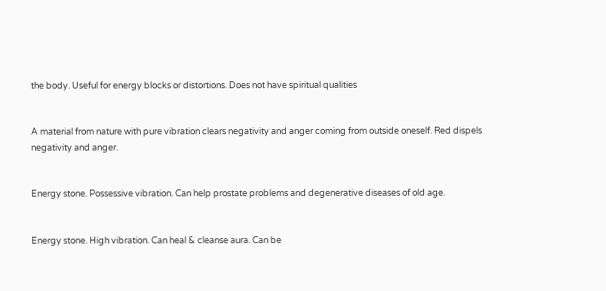the body. Useful for energy blocks or distortions. Does not have spiritual qualities


A material from nature with pure vibration clears negativity and anger coming from outside oneself. Red dispels negativity and anger.


Energy stone. Possessive vibration. Can help prostate problems and degenerative diseases of old age.


Energy stone. High vibration. Can heal & cleanse aura. Can be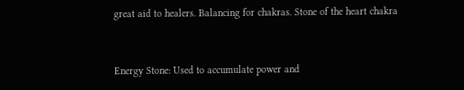great aid to healers. Balancing for chakras. Stone of the heart chakra


Energy Stone: Used to accumulate power and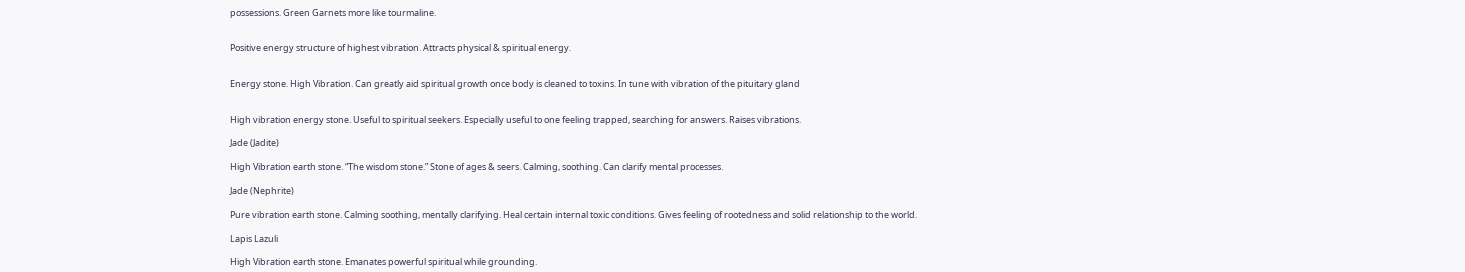possessions. Green Garnets more like tourmaline.


Positive energy structure of highest vibration. Attracts physical & spiritual energy.


Energy stone. High Vibration. Can greatly aid spiritual growth once body is cleaned to toxins. In tune with vibration of the pituitary gland


High vibration energy stone. Useful to spiritual seekers. Especially useful to one feeling trapped, searching for answers. Raises vibrations.

Jade (Jadite)

High Vibration earth stone. “The wisdom stone.” Stone of ages & seers. Calming, soothing. Can clarify mental processes.

Jade (Nephrite)

Pure vibration earth stone. Calming soothing, mentally clarifying. Heal certain internal toxic conditions. Gives feeling of rootedness and solid relationship to the world.

Lapis Lazuli

High Vibration earth stone. Emanates powerful spiritual while grounding.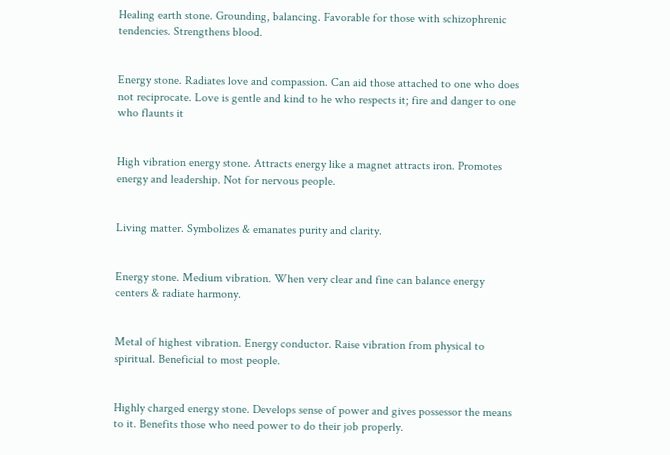Healing earth stone. Grounding, balancing. Favorable for those with schizophrenic tendencies. Strengthens blood.


Energy stone. Radiates love and compassion. Can aid those attached to one who does not reciprocate. Love is gentle and kind to he who respects it; fire and danger to one who flaunts it


High vibration energy stone. Attracts energy like a magnet attracts iron. Promotes energy and leadership. Not for nervous people.


Living matter. Symbolizes & emanates purity and clarity.


Energy stone. Medium vibration. When very clear and fine can balance energy centers & radiate harmony.


Metal of highest vibration. Energy conductor. Raise vibration from physical to spiritual. Beneficial to most people.


Highly charged energy stone. Develops sense of power and gives possessor the means to it. Benefits those who need power to do their job properly.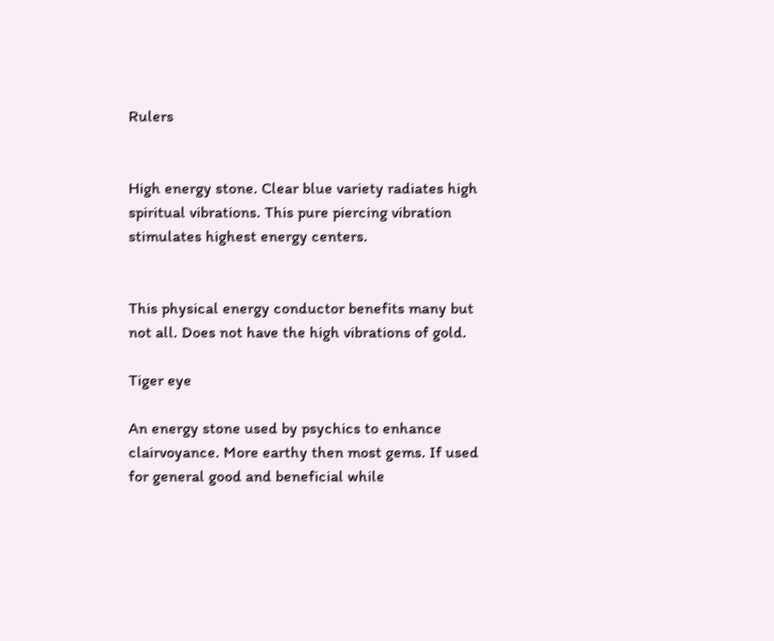Rulers


High energy stone. Clear blue variety radiates high spiritual vibrations. This pure piercing vibration stimulates highest energy centers.


This physical energy conductor benefits many but not all. Does not have the high vibrations of gold.

Tiger eye

An energy stone used by psychics to enhance clairvoyance. More earthy then most gems. If used for general good and beneficial while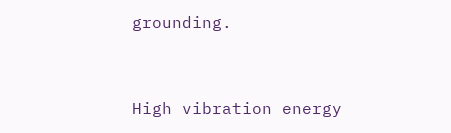grounding.


High vibration energy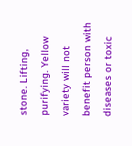stone. Lifting, purifying. Yellow variety will not benefit person with diseases or toxic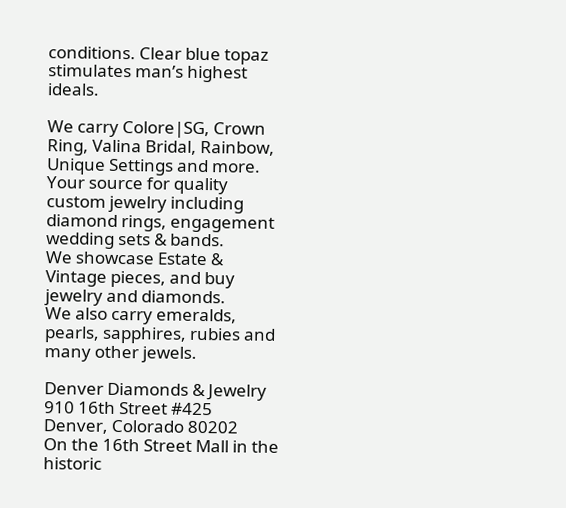conditions. Clear blue topaz stimulates man’s highest ideals.

We carry Colore|SG, Crown Ring, Valina Bridal, Rainbow, Unique Settings and more.
Your source for quality custom jewelry including diamond rings, engagement wedding sets & bands.
We showcase Estate & Vintage pieces, and buy jewelry and diamonds.
We also carry emeralds, pearls, sapphires, rubies and many other jewels.

Denver Diamonds & Jewelry
910 16th Street #425
Denver, Colorado 80202
On the 16th Street Mall in the historic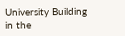University Building in the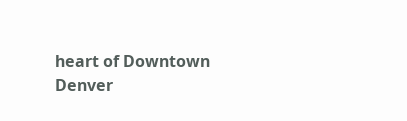heart of Downtown Denver